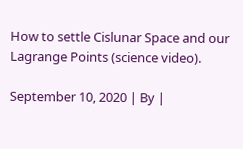How to settle Cislunar Space and our Lagrange Points (science video).

September 10, 2020 | By |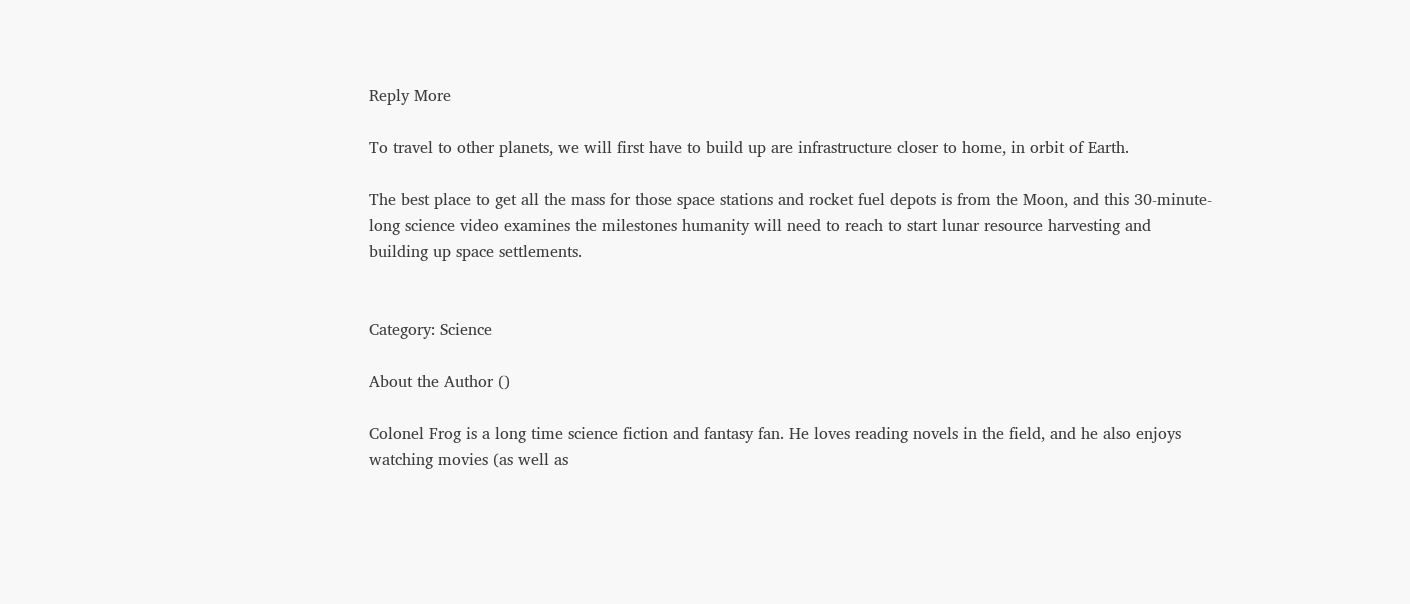Reply More

To travel to other planets, we will first have to build up are infrastructure closer to home, in orbit of Earth.

The best place to get all the mass for those space stations and rocket fuel depots is from the Moon, and this 30-minute-long science video examines the milestones humanity will need to reach to start lunar resource harvesting and building up space settlements.


Category: Science

About the Author ()

Colonel Frog is a long time science fiction and fantasy fan. He loves reading novels in the field, and he also enjoys watching movies (as well as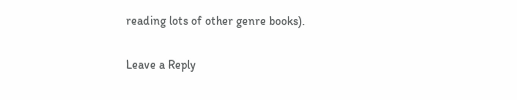reading lots of other genre books).

Leave a Reply